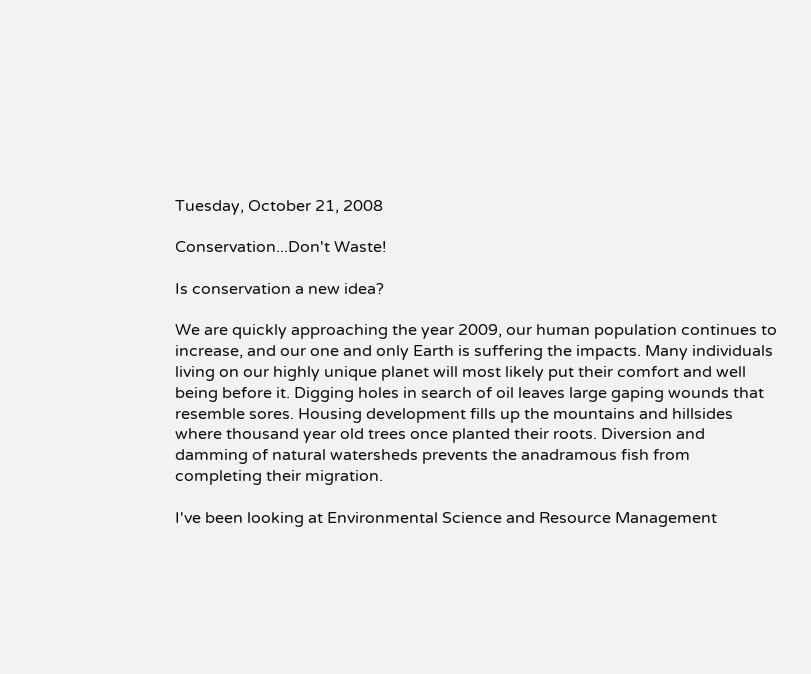Tuesday, October 21, 2008

Conservation...Don't Waste!

Is conservation a new idea?

We are quickly approaching the year 2009, our human population continues to increase, and our one and only Earth is suffering the impacts. Many individuals living on our highly unique planet will most likely put their comfort and well being before it. Digging holes in search of oil leaves large gaping wounds that resemble sores. Housing development fills up the mountains and hillsides where thousand year old trees once planted their roots. Diversion and damming of natural watersheds prevents the anadramous fish from completing their migration.

I've been looking at Environmental Science and Resource Management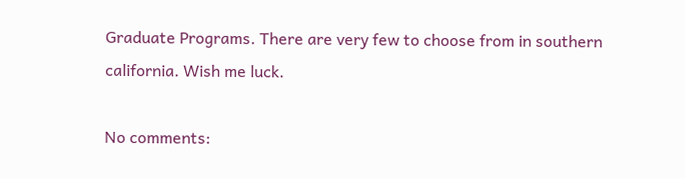Graduate Programs. There are very few to choose from in southern california. Wish me luck.

No comments: